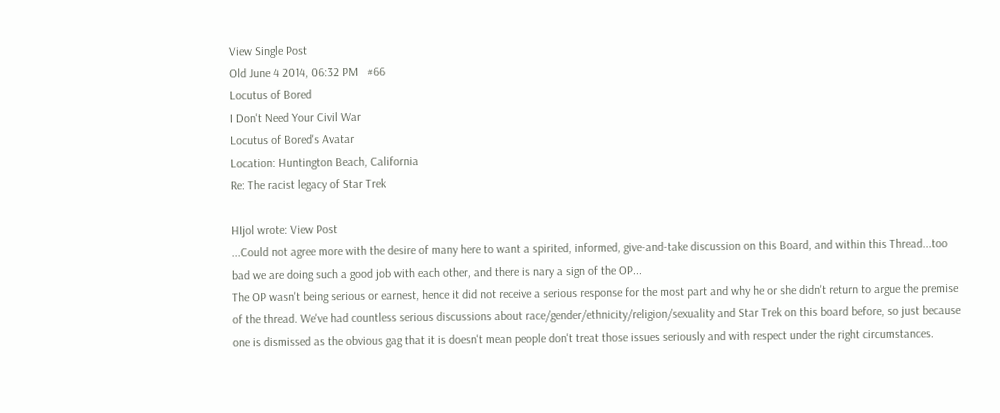View Single Post
Old June 4 2014, 06:32 PM   #66
Locutus of Bored
I Don't Need Your Civil War
Locutus of Bored's Avatar
Location: Huntington Beach, California
Re: The racist legacy of Star Trek

HIjol wrote: View Post
...Could not agree more with the desire of many here to want a spirited, informed, give-and-take discussion on this Board, and within this Thread...too bad we are doing such a good job with each other, and there is nary a sign of the OP...
The OP wasn't being serious or earnest, hence it did not receive a serious response for the most part and why he or she didn't return to argue the premise of the thread. We've had countless serious discussions about race/gender/ethnicity/religion/sexuality and Star Trek on this board before, so just because one is dismissed as the obvious gag that it is doesn't mean people don't treat those issues seriously and with respect under the right circumstances.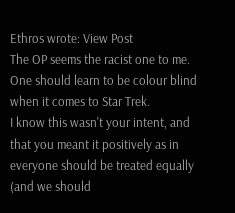Ethros wrote: View Post
The OP seems the racist one to me. One should learn to be colour blind when it comes to Star Trek.
I know this wasn't your intent, and that you meant it positively as in everyone should be treated equally (and we should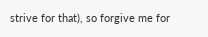strive for that), so forgive me for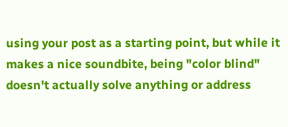using your post as a starting point, but while it makes a nice soundbite, being "color blind" doesn't actually solve anything or address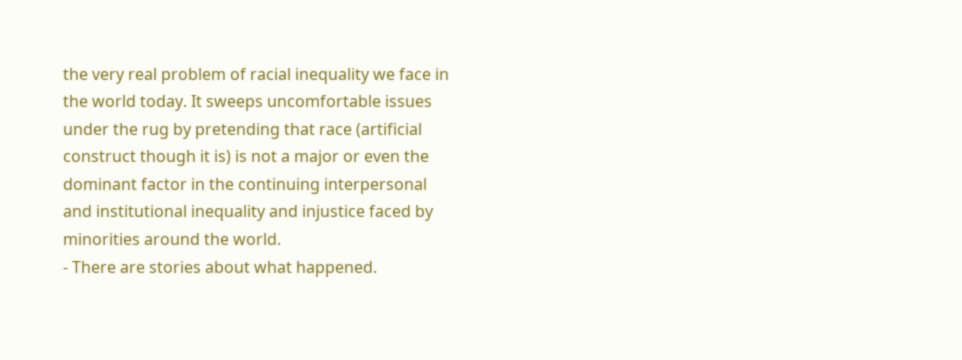the very real problem of racial inequality we face in the world today. It sweeps uncomfortable issues under the rug by pretending that race (artificial construct though it is) is not a major or even the dominant factor in the continuing interpersonal and institutional inequality and injustice faced by minorities around the world.
- There are stories about what happened.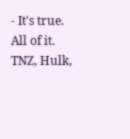- It's true. All of it. TNZ, Hulk,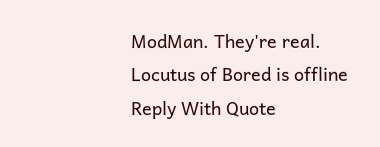ModMan. They're real.
Locutus of Bored is offline   Reply With Quote